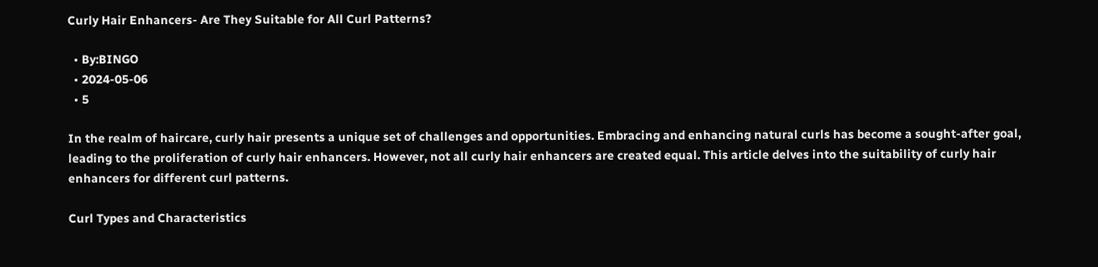Curly Hair Enhancers- Are They Suitable for All Curl Patterns?

  • By:BINGO
  • 2024-05-06
  • 5

In the realm of haircare, curly hair presents a unique set of challenges and opportunities. Embracing and enhancing natural curls has become a sought-after goal, leading to the proliferation of curly hair enhancers. However, not all curly hair enhancers are created equal. This article delves into the suitability of curly hair enhancers for different curl patterns.

Curl Types and Characteristics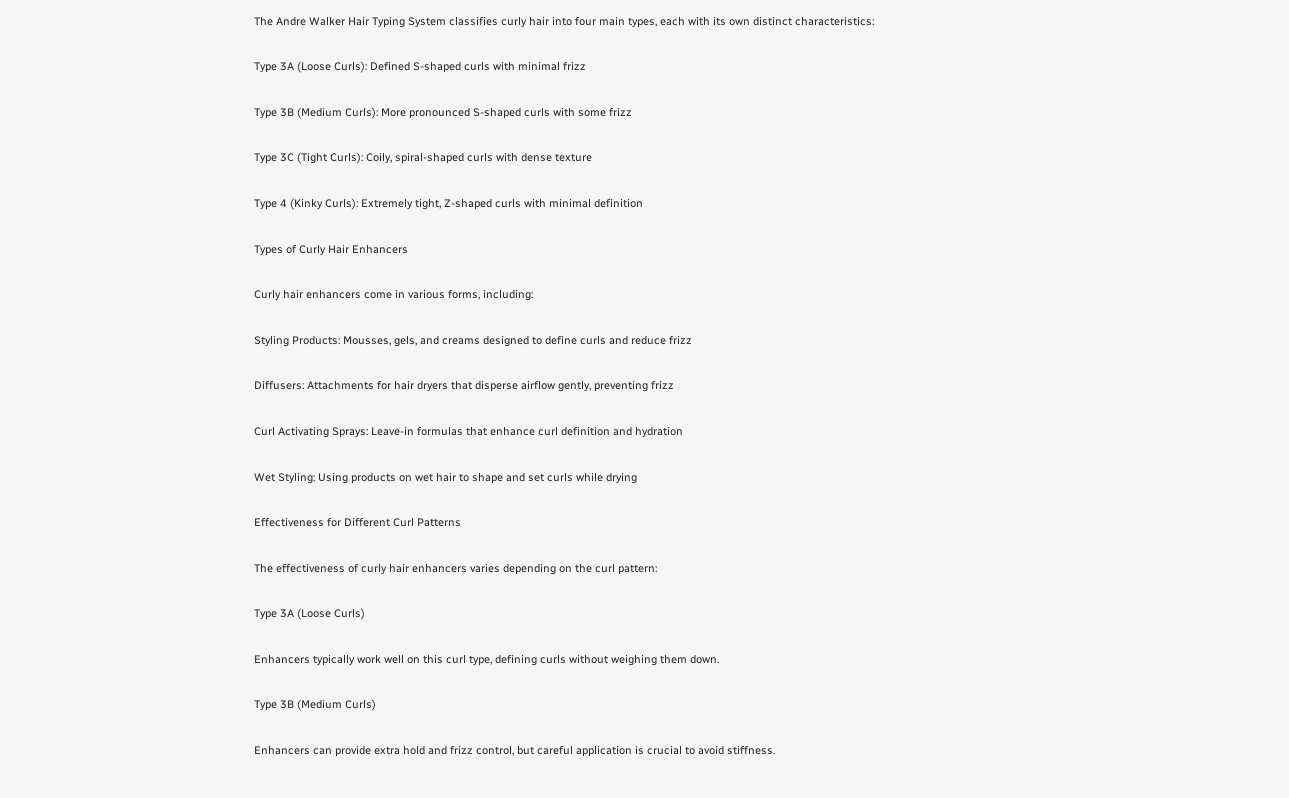The Andre Walker Hair Typing System classifies curly hair into four main types, each with its own distinct characteristics:

Type 3A (Loose Curls): Defined S-shaped curls with minimal frizz

Type 3B (Medium Curls): More pronounced S-shaped curls with some frizz

Type 3C (Tight Curls): Coily, spiral-shaped curls with dense texture

Type 4 (Kinky Curls): Extremely tight, Z-shaped curls with minimal definition

Types of Curly Hair Enhancers

Curly hair enhancers come in various forms, including:

Styling Products: Mousses, gels, and creams designed to define curls and reduce frizz

Diffusers: Attachments for hair dryers that disperse airflow gently, preventing frizz

Curl Activating Sprays: Leave-in formulas that enhance curl definition and hydration

Wet Styling: Using products on wet hair to shape and set curls while drying

Effectiveness for Different Curl Patterns

The effectiveness of curly hair enhancers varies depending on the curl pattern:

Type 3A (Loose Curls)

Enhancers typically work well on this curl type, defining curls without weighing them down.

Type 3B (Medium Curls)

Enhancers can provide extra hold and frizz control, but careful application is crucial to avoid stiffness.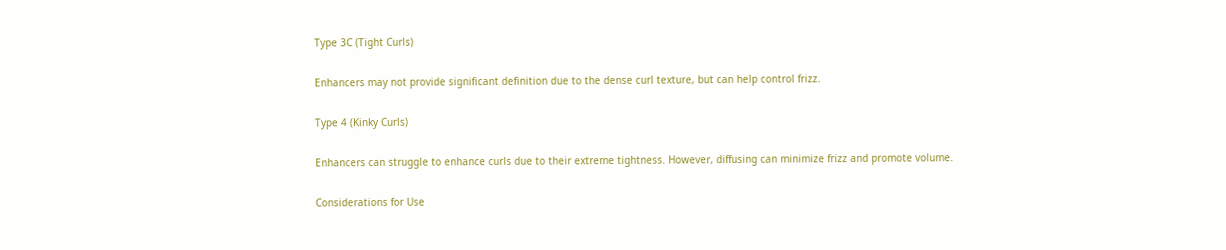Type 3C (Tight Curls)

Enhancers may not provide significant definition due to the dense curl texture, but can help control frizz.

Type 4 (Kinky Curls)

Enhancers can struggle to enhance curls due to their extreme tightness. However, diffusing can minimize frizz and promote volume.

Considerations for Use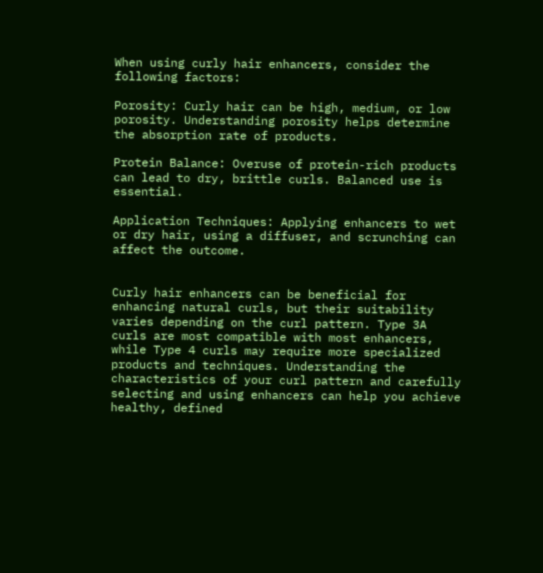When using curly hair enhancers, consider the following factors:

Porosity: Curly hair can be high, medium, or low porosity. Understanding porosity helps determine the absorption rate of products.

Protein Balance: Overuse of protein-rich products can lead to dry, brittle curls. Balanced use is essential.

Application Techniques: Applying enhancers to wet or dry hair, using a diffuser, and scrunching can affect the outcome.


Curly hair enhancers can be beneficial for enhancing natural curls, but their suitability varies depending on the curl pattern. Type 3A curls are most compatible with most enhancers, while Type 4 curls may require more specialized products and techniques. Understanding the characteristics of your curl pattern and carefully selecting and using enhancers can help you achieve healthy, defined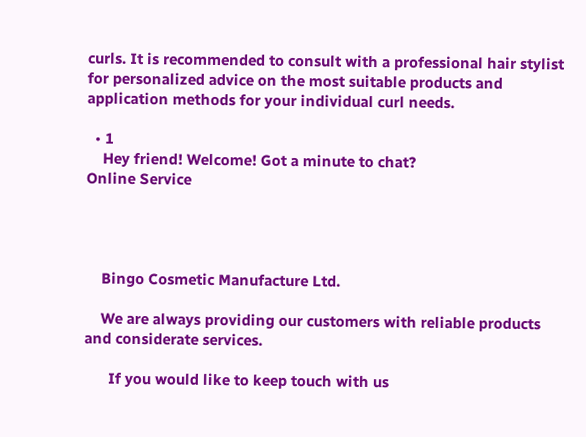curls. It is recommended to consult with a professional hair stylist for personalized advice on the most suitable products and application methods for your individual curl needs.

  • 1
    Hey friend! Welcome! Got a minute to chat?
Online Service




    Bingo Cosmetic Manufacture Ltd.

    We are always providing our customers with reliable products and considerate services.

      If you would like to keep touch with us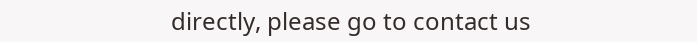directly, please go to contact us